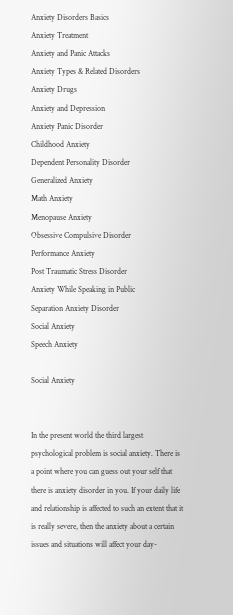Anxiety Disorders Basics
Anxiety Treatment
Anxiety and Panic Attacks
Anxiety Types & Related Disorders
Anxiety Drugs
Anxiety and Depression
Anxiety Panic Disorder
Childhood Anxiety
Dependent Personality Disorder
Generalized Anxiety
Math Anxiety
Menopause Anxiety
Obsessive Compulsive Disorder
Performance Anxiety
Post Traumatic Stress Disorder
Anxiety While Speaking in Public
Separation Anxiety Disorder
Social Anxiety
Speech Anxiety

Social Anxiety


In the present world the third largest psychological problem is social anxiety. There is a point where you can guess out your self that there is anxiety disorder in you. If your daily life and relationship is affected to such an extent that it is really severe, then the anxiety about a certain issues and situations will affect your day-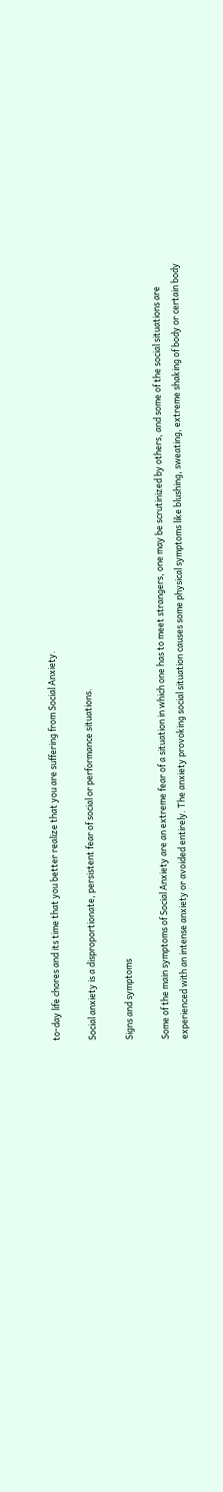to-day life chores and its time that you better realize that you are suffering from Social Anxiety.

Social anxiety is a disproportionate, persistent fear of social or performance situations.

Signs and symptoms

Some of the main symptoms of Social Anxiety are an extreme fear of a situation in which one has to meet strangers, one may be scrutinized by others, and some of the social situations are experienced with an intense anxiety or avoided entirely. The anxiety provoking social situation causes some physical symptoms like blushing, sweating, extreme shaking of body or certain body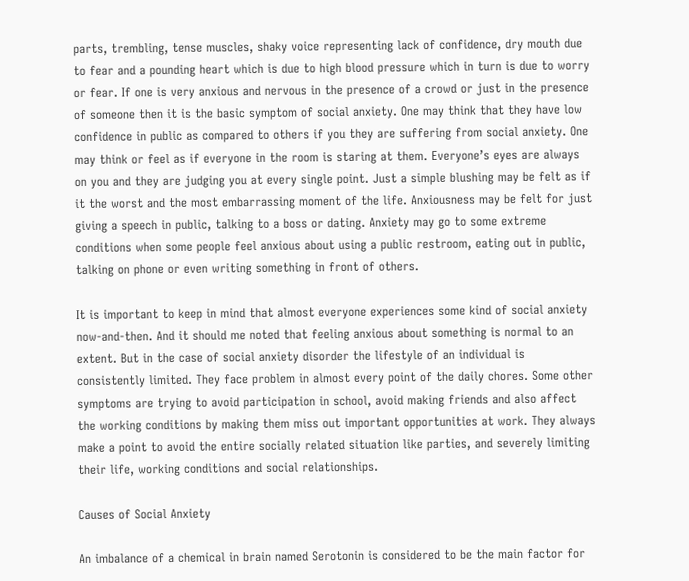parts, trembling, tense muscles, shaky voice representing lack of confidence, dry mouth due to fear and a pounding heart which is due to high blood pressure which in turn is due to worry or fear. If one is very anxious and nervous in the presence of a crowd or just in the presence of someone then it is the basic symptom of social anxiety. One may think that they have low confidence in public as compared to others if you they are suffering from social anxiety. One may think or feel as if everyone in the room is staring at them. Everyone’s eyes are always on you and they are judging you at every single point. Just a simple blushing may be felt as if it the worst and the most embarrassing moment of the life. Anxiousness may be felt for just giving a speech in public, talking to a boss or dating. Anxiety may go to some extreme conditions when some people feel anxious about using a public restroom, eating out in public, talking on phone or even writing something in front of others.

It is important to keep in mind that almost everyone experiences some kind of social anxiety now-and-then. And it should me noted that feeling anxious about something is normal to an extent. But in the case of social anxiety disorder the lifestyle of an individual is consistently limited. They face problem in almost every point of the daily chores. Some other symptoms are trying to avoid participation in school, avoid making friends and also affect the working conditions by making them miss out important opportunities at work. They always make a point to avoid the entire socially related situation like parties, and severely limiting their life, working conditions and social relationships.

Causes of Social Anxiety

An imbalance of a chemical in brain named Serotonin is considered to be the main factor for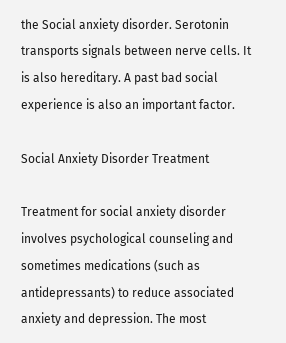the Social anxiety disorder. Serotonin transports signals between nerve cells. It is also hereditary. A past bad social experience is also an important factor.

Social Anxiety Disorder Treatment

Treatment for social anxiety disorder involves psychological counseling and sometimes medications (such as antidepressants) to reduce associated anxiety and depression. The most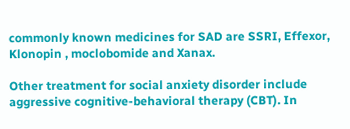commonly known medicines for SAD are SSRI, Effexor, Klonopin , moclobomide and Xanax.

Other treatment for social anxiety disorder include aggressive cognitive-behavioral therapy (CBT). In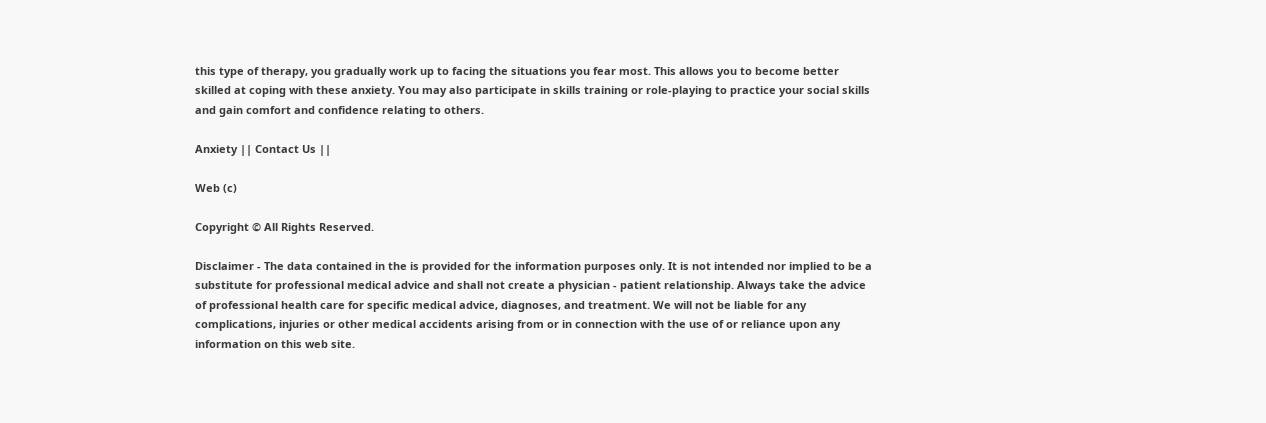this type of therapy, you gradually work up to facing the situations you fear most. This allows you to become better skilled at coping with these anxiety. You may also participate in skills training or role-playing to practice your social skills and gain comfort and confidence relating to others.

Anxiety || Contact Us ||

Web (c)

Copyright © All Rights Reserved.

Disclaimer - The data contained in the is provided for the information purposes only. It is not intended nor implied to be a substitute for professional medical advice and shall not create a physician - patient relationship. Always take the advice of professional health care for specific medical advice, diagnoses, and treatment. We will not be liable for any complications, injuries or other medical accidents arising from or in connection with the use of or reliance upon any information on this web site.